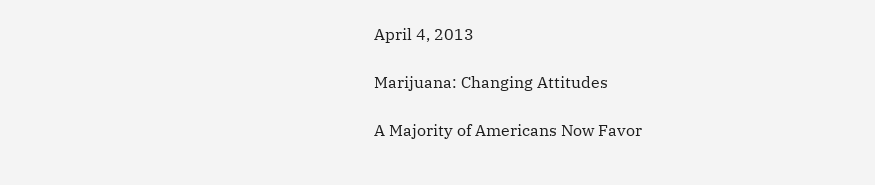April 4, 2013

Marijuana: Changing Attitudes

A Majority of Americans Now Favor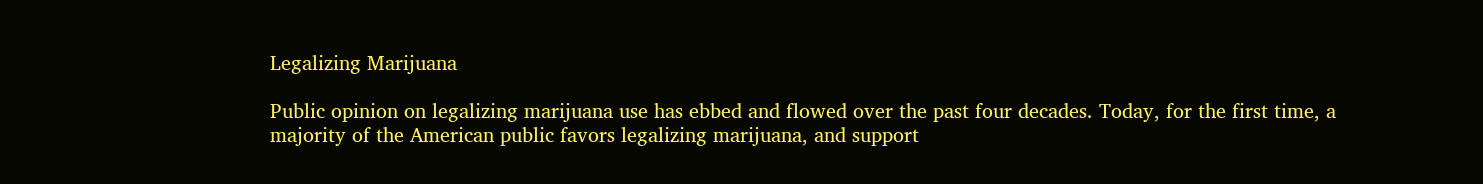Legalizing Marijuana

Public opinion on legalizing marijuana use has ebbed and flowed over the past four decades. Today, for the first time, a majority of the American public favors legalizing marijuana, and support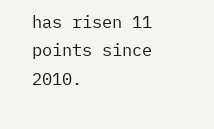has risen 11 points since 2010.